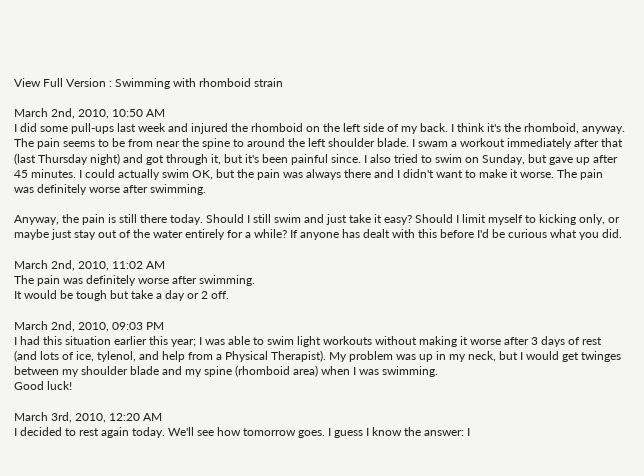View Full Version : Swimming with rhomboid strain

March 2nd, 2010, 10:50 AM
I did some pull-ups last week and injured the rhomboid on the left side of my back. I think it's the rhomboid, anyway. The pain seems to be from near the spine to around the left shoulder blade. I swam a workout immediately after that (last Thursday night) and got through it, but it's been painful since. I also tried to swim on Sunday, but gave up after 45 minutes. I could actually swim OK, but the pain was always there and I didn't want to make it worse. The pain was definitely worse after swimming.

Anyway, the pain is still there today. Should I still swim and just take it easy? Should I limit myself to kicking only, or maybe just stay out of the water entirely for a while? If anyone has dealt with this before I'd be curious what you did.

March 2nd, 2010, 11:02 AM
The pain was definitely worse after swimming.
It would be tough but take a day or 2 off.

March 2nd, 2010, 09:03 PM
I had this situation earlier this year; I was able to swim light workouts without making it worse after 3 days of rest (and lots of ice, tylenol, and help from a Physical Therapist). My problem was up in my neck, but I would get twinges between my shoulder blade and my spine (rhomboid area) when I was swimming.
Good luck!

March 3rd, 2010, 12:20 AM
I decided to rest again today. We'll see how tomorrow goes. I guess I know the answer: I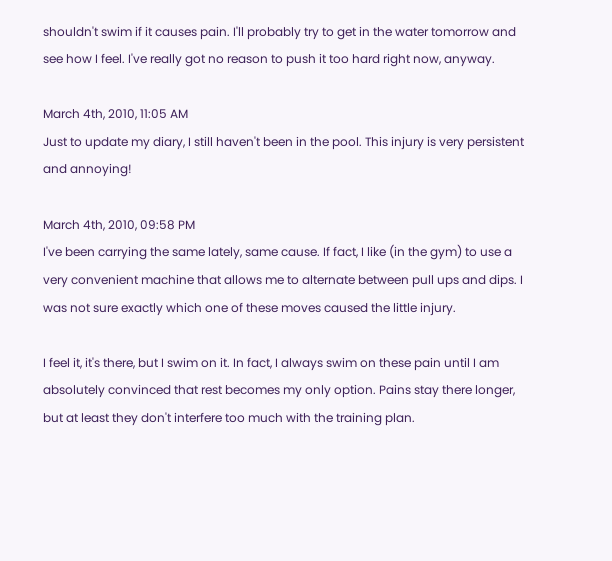shouldn't swim if it causes pain. I'll probably try to get in the water tomorrow and see how I feel. I've really got no reason to push it too hard right now, anyway.

March 4th, 2010, 11:05 AM
Just to update my diary, I still haven't been in the pool. This injury is very persistent and annoying!

March 4th, 2010, 09:58 PM
I've been carrying the same lately, same cause. If fact, I like (in the gym) to use a very convenient machine that allows me to alternate between pull ups and dips. I was not sure exactly which one of these moves caused the little injury.

I feel it, it's there, but I swim on it. In fact, I always swim on these pain until I am absolutely convinced that rest becomes my only option. Pains stay there longer, but at least they don't interfere too much with the training plan.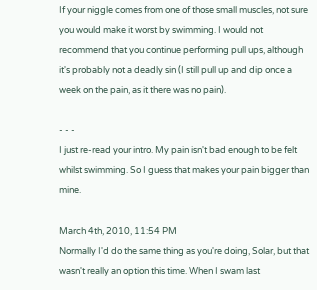If your niggle comes from one of those small muscles, not sure you would make it worst by swimming. I would not recommend that you continue performing pull ups, although it's probably not a deadly sin (I still pull up and dip once a week on the pain, as it there was no pain).

- - -
I just re-read your intro. My pain isn't bad enough to be felt whilst swimming. So I guess that makes your pain bigger than mine.

March 4th, 2010, 11:54 PM
Normally I'd do the same thing as you're doing, Solar, but that wasn't really an option this time. When I swam last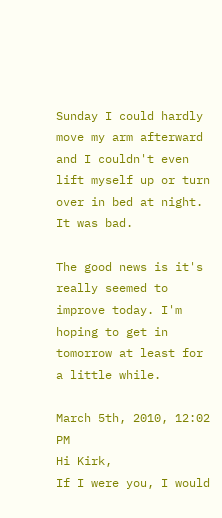Sunday I could hardly move my arm afterward and I couldn't even lift myself up or turn over in bed at night. It was bad.

The good news is it's really seemed to improve today. I'm hoping to get in tomorrow at least for a little while.

March 5th, 2010, 12:02 PM
Hi Kirk,
If I were you, I would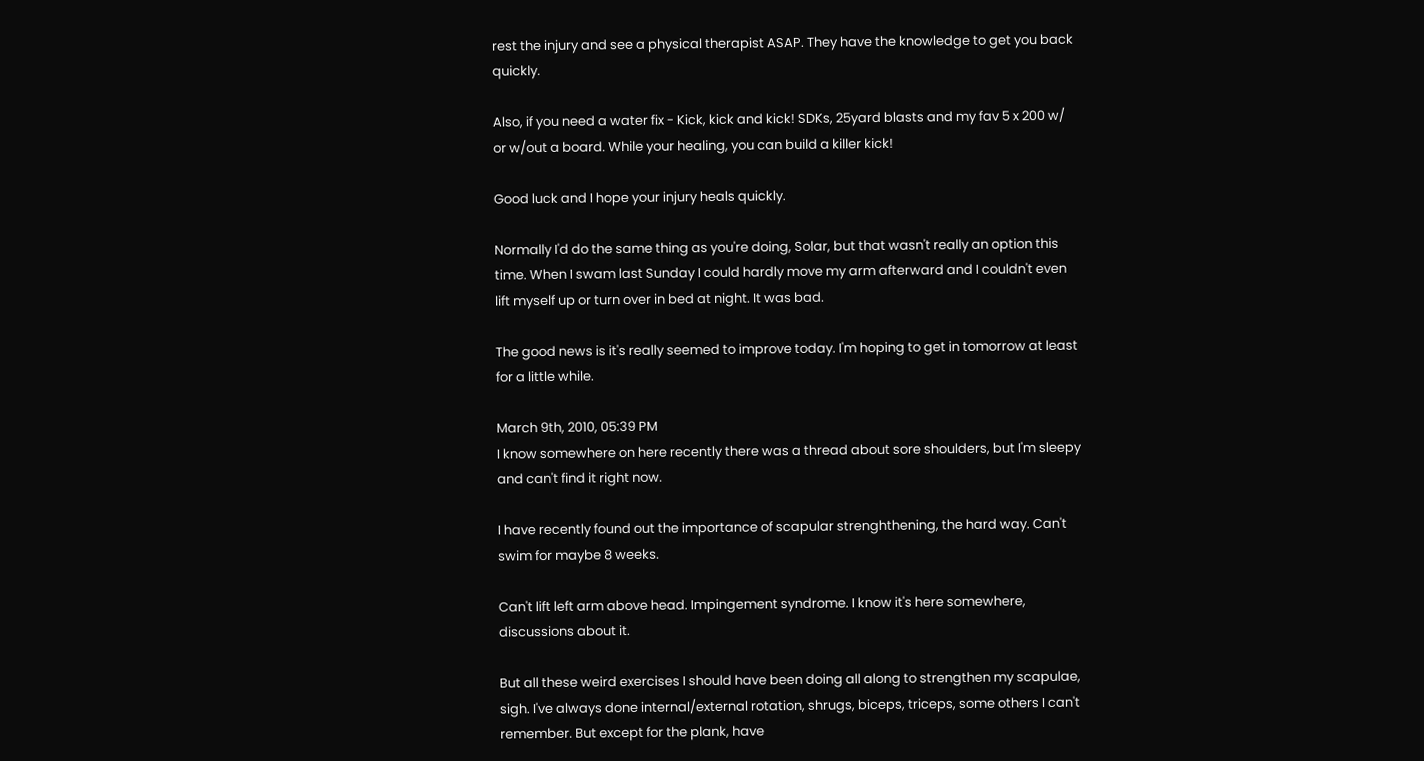rest the injury and see a physical therapist ASAP. They have the knowledge to get you back quickly.

Also, if you need a water fix - Kick, kick and kick! SDKs, 25yard blasts and my fav 5 x 200 w/ or w/out a board. While your healing, you can build a killer kick!

Good luck and I hope your injury heals quickly.

Normally I'd do the same thing as you're doing, Solar, but that wasn't really an option this time. When I swam last Sunday I could hardly move my arm afterward and I couldn't even lift myself up or turn over in bed at night. It was bad.

The good news is it's really seemed to improve today. I'm hoping to get in tomorrow at least for a little while.

March 9th, 2010, 05:39 PM
I know somewhere on here recently there was a thread about sore shoulders, but I'm sleepy and can't find it right now.

I have recently found out the importance of scapular strenghthening, the hard way. Can't swim for maybe 8 weeks.

Can't lift left arm above head. Impingement syndrome. I know it's here somewhere, discussions about it.

But all these weird exercises I should have been doing all along to strengthen my scapulae, sigh. I've always done internal/external rotation, shrugs, biceps, triceps, some others I can't remember. But except for the plank, have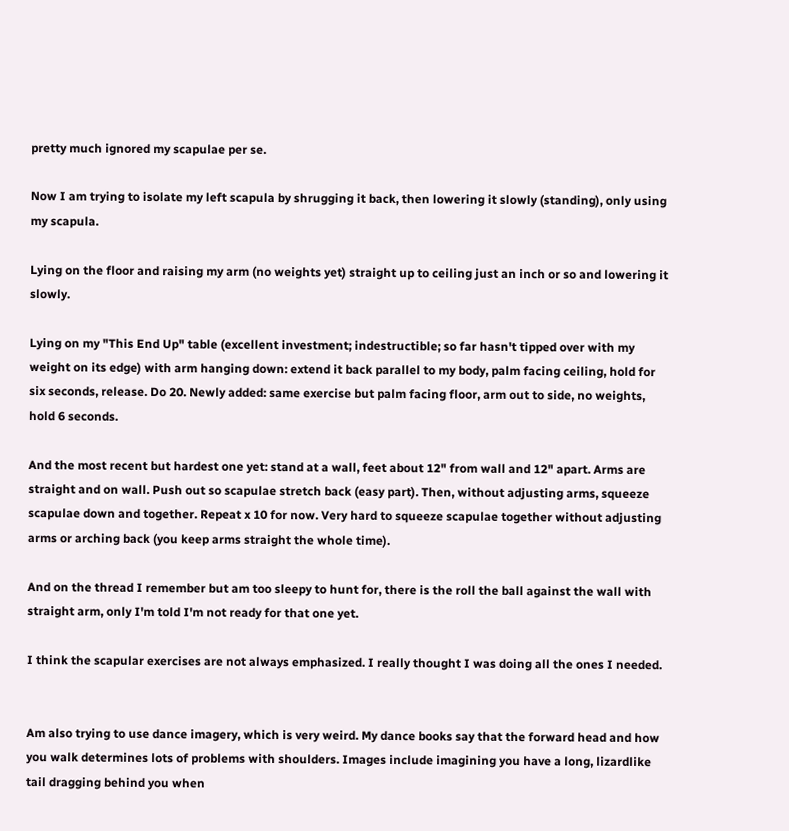pretty much ignored my scapulae per se.

Now I am trying to isolate my left scapula by shrugging it back, then lowering it slowly (standing), only using my scapula.

Lying on the floor and raising my arm (no weights yet) straight up to ceiling just an inch or so and lowering it slowly.

Lying on my "This End Up" table (excellent investment; indestructible; so far hasn't tipped over with my weight on its edge) with arm hanging down: extend it back parallel to my body, palm facing ceiling, hold for six seconds, release. Do 20. Newly added: same exercise but palm facing floor, arm out to side, no weights, hold 6 seconds.

And the most recent but hardest one yet: stand at a wall, feet about 12" from wall and 12" apart. Arms are straight and on wall. Push out so scapulae stretch back (easy part). Then, without adjusting arms, squeeze scapulae down and together. Repeat x 10 for now. Very hard to squeeze scapulae together without adjusting arms or arching back (you keep arms straight the whole time).

And on the thread I remember but am too sleepy to hunt for, there is the roll the ball against the wall with straight arm, only I'm told I'm not ready for that one yet.

I think the scapular exercises are not always emphasized. I really thought I was doing all the ones I needed.


Am also trying to use dance imagery, which is very weird. My dance books say that the forward head and how you walk determines lots of problems with shoulders. Images include imagining you have a long, lizardlike tail dragging behind you when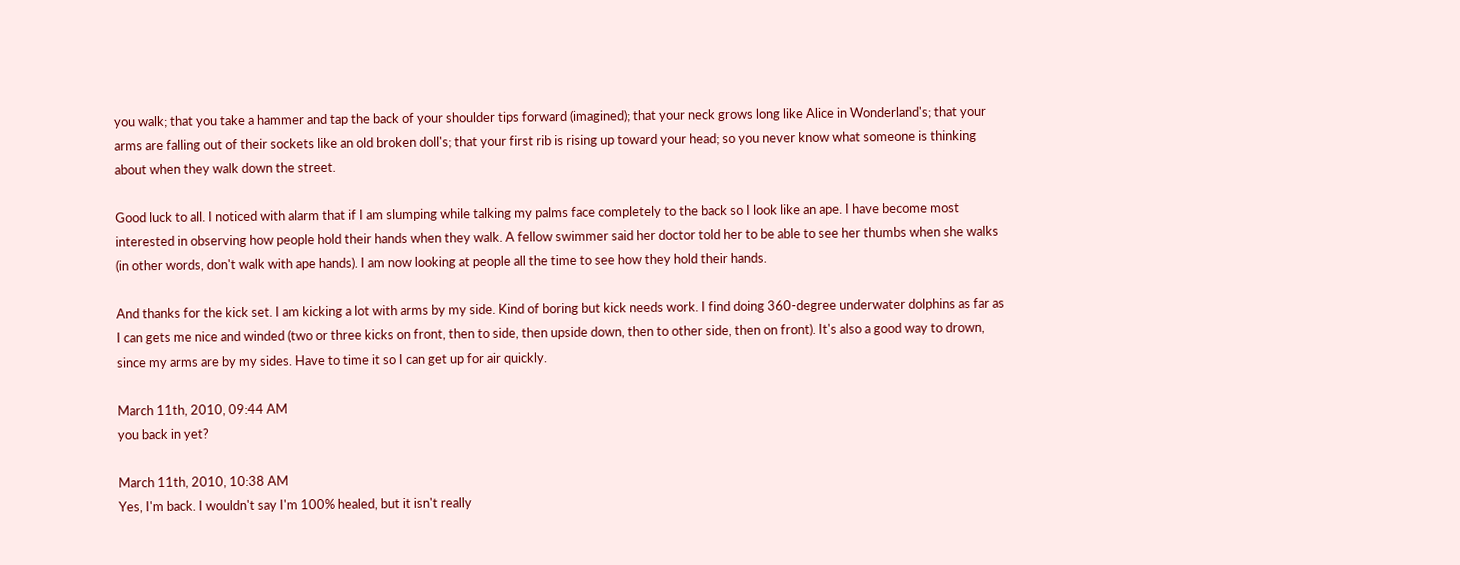you walk; that you take a hammer and tap the back of your shoulder tips forward (imagined); that your neck grows long like Alice in Wonderland's; that your arms are falling out of their sockets like an old broken doll's; that your first rib is rising up toward your head; so you never know what someone is thinking about when they walk down the street.

Good luck to all. I noticed with alarm that if I am slumping while talking my palms face completely to the back so I look like an ape. I have become most interested in observing how people hold their hands when they walk. A fellow swimmer said her doctor told her to be able to see her thumbs when she walks (in other words, don't walk with ape hands). I am now looking at people all the time to see how they hold their hands.

And thanks for the kick set. I am kicking a lot with arms by my side. Kind of boring but kick needs work. I find doing 360-degree underwater dolphins as far as I can gets me nice and winded (two or three kicks on front, then to side, then upside down, then to other side, then on front). It's also a good way to drown, since my arms are by my sides. Have to time it so I can get up for air quickly.

March 11th, 2010, 09:44 AM
you back in yet?

March 11th, 2010, 10:38 AM
Yes, I'm back. I wouldn't say I'm 100% healed, but it isn't really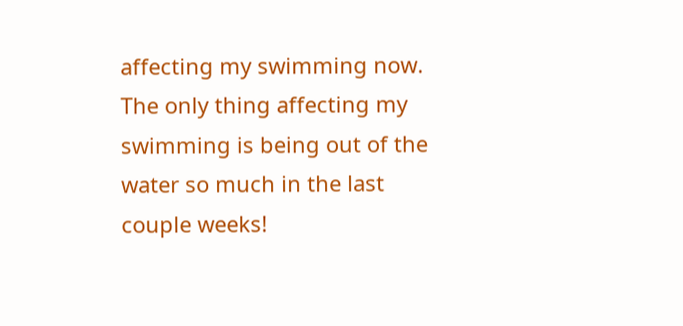affecting my swimming now. The only thing affecting my swimming is being out of the water so much in the last couple weeks!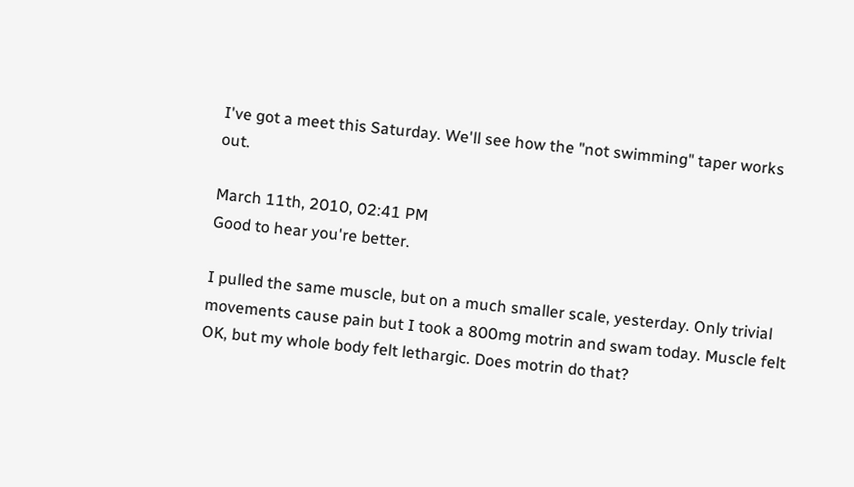I've got a meet this Saturday. We'll see how the "not swimming" taper works out.

March 11th, 2010, 02:41 PM
Good to hear you're better.

I pulled the same muscle, but on a much smaller scale, yesterday. Only trivial movements cause pain but I took a 800mg motrin and swam today. Muscle felt OK, but my whole body felt lethargic. Does motrin do that?